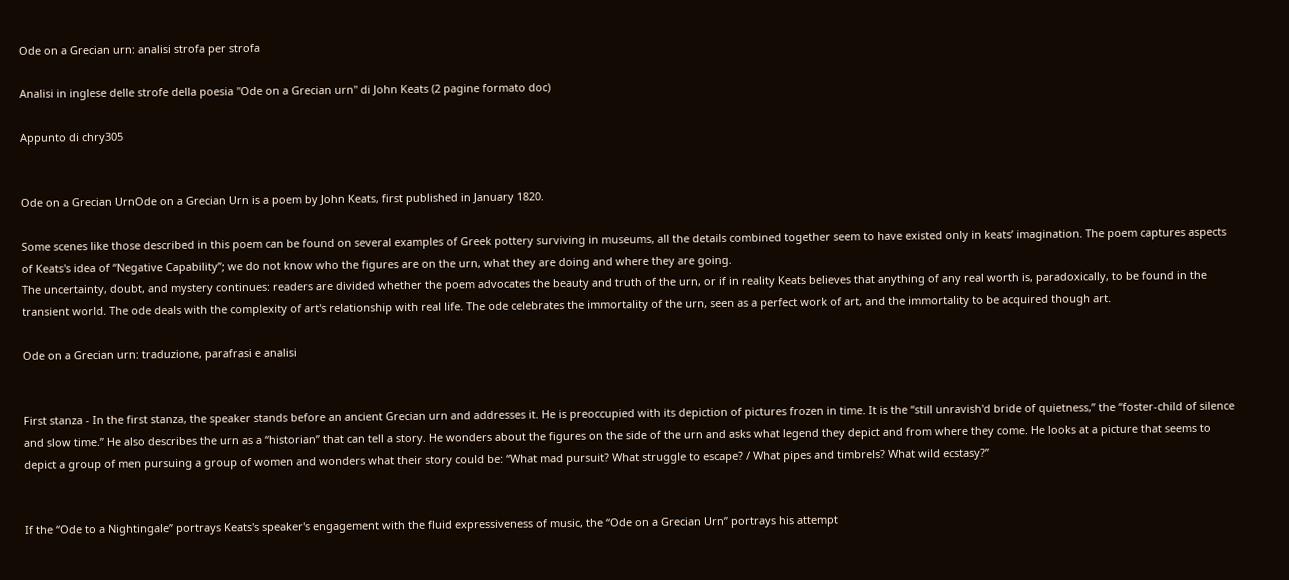Ode on a Grecian urn: analisi strofa per strofa

Analisi in inglese delle strofe della poesia "Ode on a Grecian urn" di John Keats (2 pagine formato doc)

Appunto di chry305


Ode on a Grecian UrnOde on a Grecian Urn is a poem by John Keats, first published in January 1820.

Some scenes like those described in this poem can be found on several examples of Greek pottery surviving in museums, all the details combined together seem to have existed only in keats’ imagination. The poem captures aspects of Keats's idea of “Negative Capability”; we do not know who the figures are on the urn, what they are doing and where they are going.
The uncertainty, doubt, and mystery continues: readers are divided whether the poem advocates the beauty and truth of the urn, or if in reality Keats believes that anything of any real worth is, paradoxically, to be found in the transient world. The ode deals with the complexity of art's relationship with real life. The ode celebrates the immortality of the urn, seen as a perfect work of art, and the immortality to be acquired though art.

Ode on a Grecian urn: traduzione, parafrasi e analisi


First stanza - In the first stanza, the speaker stands before an ancient Grecian urn and addresses it. He is preoccupied with its depiction of pictures frozen in time. It is the “still unravish'd bride of quietness,” the “foster-child of silence and slow time.” He also describes the urn as a “historian” that can tell a story. He wonders about the figures on the side of the urn and asks what legend they depict and from where they come. He looks at a picture that seems to depict a group of men pursuing a group of women and wonders what their story could be: “What mad pursuit? What struggle to escape? / What pipes and timbrels? What wild ecstasy?”


If the “Ode to a Nightingale” portrays Keats's speaker's engagement with the fluid expressiveness of music, the “Ode on a Grecian Urn” portrays his attempt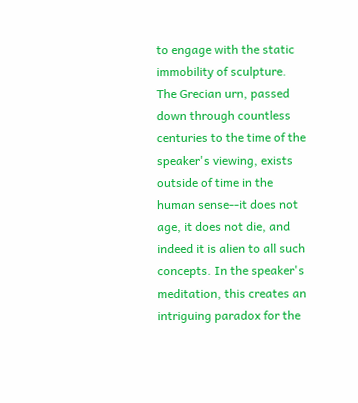to engage with the static immobility of sculpture. The Grecian urn, passed down through countless centuries to the time of the speaker's viewing, exists outside of time in the human sense--it does not age, it does not die, and indeed it is alien to all such concepts. In the speaker's meditation, this creates an intriguing paradox for the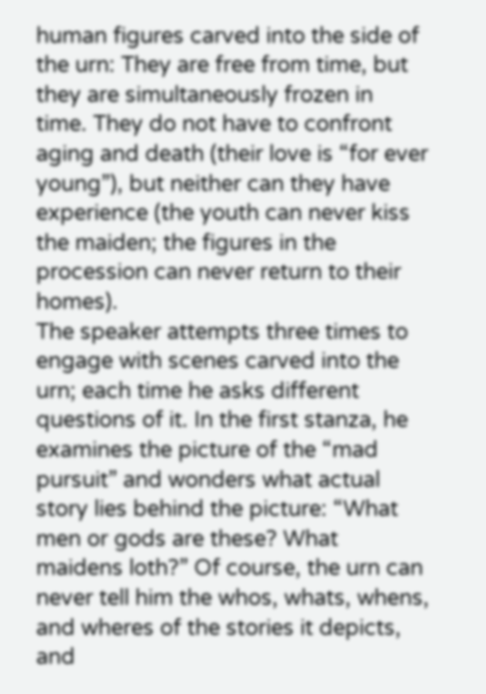human figures carved into the side of the urn: They are free from time, but they are simultaneously frozen in time. They do not have to confront aging and death (their love is “for ever young”), but neither can they have experience (the youth can never kiss the maiden; the figures in the procession can never return to their homes).
The speaker attempts three times to engage with scenes carved into the urn; each time he asks different questions of it. In the first stanza, he examines the picture of the “mad pursuit” and wonders what actual story lies behind the picture: “What men or gods are these? What maidens loth?” Of course, the urn can never tell him the whos, whats, whens, and wheres of the stories it depicts, and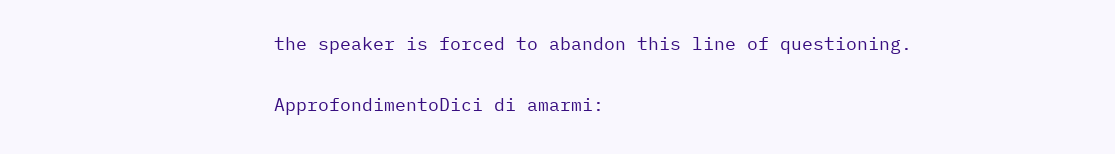the speaker is forced to abandon this line of questioning.

ApprofondimentoDici di amarmi: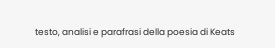testo, analisi e parafrasi della poesia di Keats